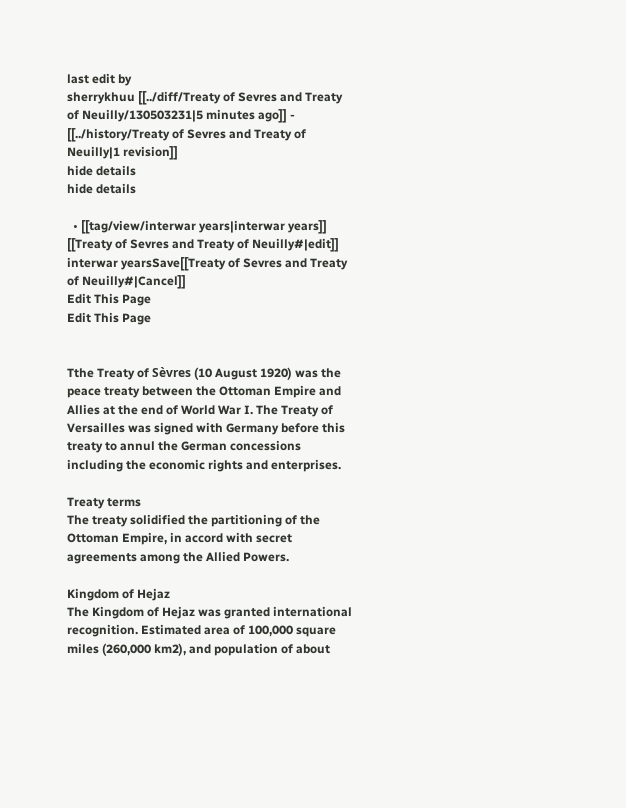last edit by
sherrykhuu [[../diff/Treaty of Sevres and Treaty of Neuilly/130503231|5 minutes ago]] - [[../history/Treaty of Sevres and Treaty of Neuilly|1 revision]]
hide details
hide details

  • [[tag/view/interwar years|interwar years]]
[[Treaty of Sevres and Treaty of Neuilly#|edit]] interwar yearsSave[[Treaty of Sevres and Treaty of Neuilly#|Cancel]]
Edit This Page
Edit This Page


Tthe Treaty of Sèvres (10 August 1920) was the peace treaty between the Ottoman Empire and Allies at the end of World War I. The Treaty of Versailles was signed with Germany before this treaty to annul the German concessions including the economic rights and enterprises.

Treaty terms
The treaty solidified the partitioning of the Ottoman Empire, in accord with secret agreements among the Allied Powers.

Kingdom of Hejaz
The Kingdom of Hejaz was granted international recognition. Estimated area of 100,000 square miles (260,000 km2), and population of about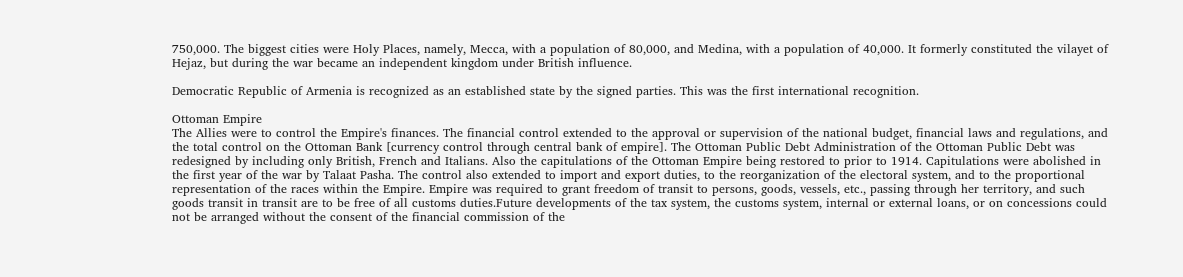750,000. The biggest cities were Holy Places, namely, Mecca, with a population of 80,000, and Medina, with a population of 40,000. It formerly constituted the vilayet of Hejaz, but during the war became an independent kingdom under British influence.

Democratic Republic of Armenia is recognized as an established state by the signed parties. This was the first international recognition.

Ottoman Empire
The Allies were to control the Empire's finances. The financial control extended to the approval or supervision of the national budget, financial laws and regulations, and the total control on the Ottoman Bank [currency control through central bank of empire]. The Ottoman Public Debt Administration of the Ottoman Public Debt was redesigned by including only British, French and Italians. Also the capitulations of the Ottoman Empire being restored to prior to 1914. Capitulations were abolished in the first year of the war by Talaat Pasha. The control also extended to import and export duties, to the reorganization of the electoral system, and to the proportional representation of the races within the Empire. Empire was required to grant freedom of transit to persons, goods, vessels, etc., passing through her territory, and such goods transit in transit are to be free of all customs duties.Future developments of the tax system, the customs system, internal or external loans, or on concessions could not be arranged without the consent of the financial commission of the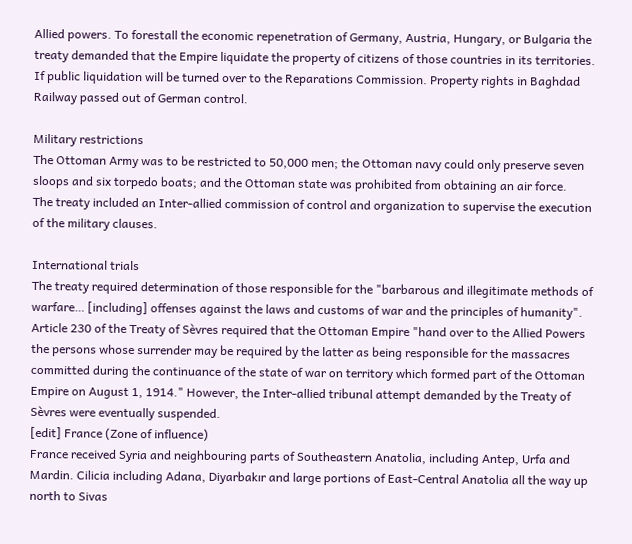Allied powers. To forestall the economic repenetration of Germany, Austria, Hungary, or Bulgaria the treaty demanded that the Empire liquidate the property of citizens of those countries in its territories. If public liquidation will be turned over to the Reparations Commission. Property rights in Baghdad Railway passed out of German control.

Military restrictions
The Ottoman Army was to be restricted to 50,000 men; the Ottoman navy could only preserve seven sloops and six torpedo boats; and the Ottoman state was prohibited from obtaining an air force.
The treaty included an Inter-allied commission of control and organization to supervise the execution of the military clauses.

International trials
The treaty required determination of those responsible for the "barbarous and illegitimate methods of warfare… [including] offenses against the laws and customs of war and the principles of humanity". Article 230 of the Treaty of Sèvres required that the Ottoman Empire "hand over to the Allied Powers the persons whose surrender may be required by the latter as being responsible for the massacres committed during the continuance of the state of war on territory which formed part of the Ottoman Empire on August 1, 1914." However, the Inter-allied tribunal attempt demanded by the Treaty of Sèvres were eventually suspended.
[edit] France (Zone of influence)
France received Syria and neighbouring parts of Southeastern Anatolia, including Antep, Urfa and Mardin. Cilicia including Adana, Diyarbakır and large portions of East-Central Anatolia all the way up north to Sivas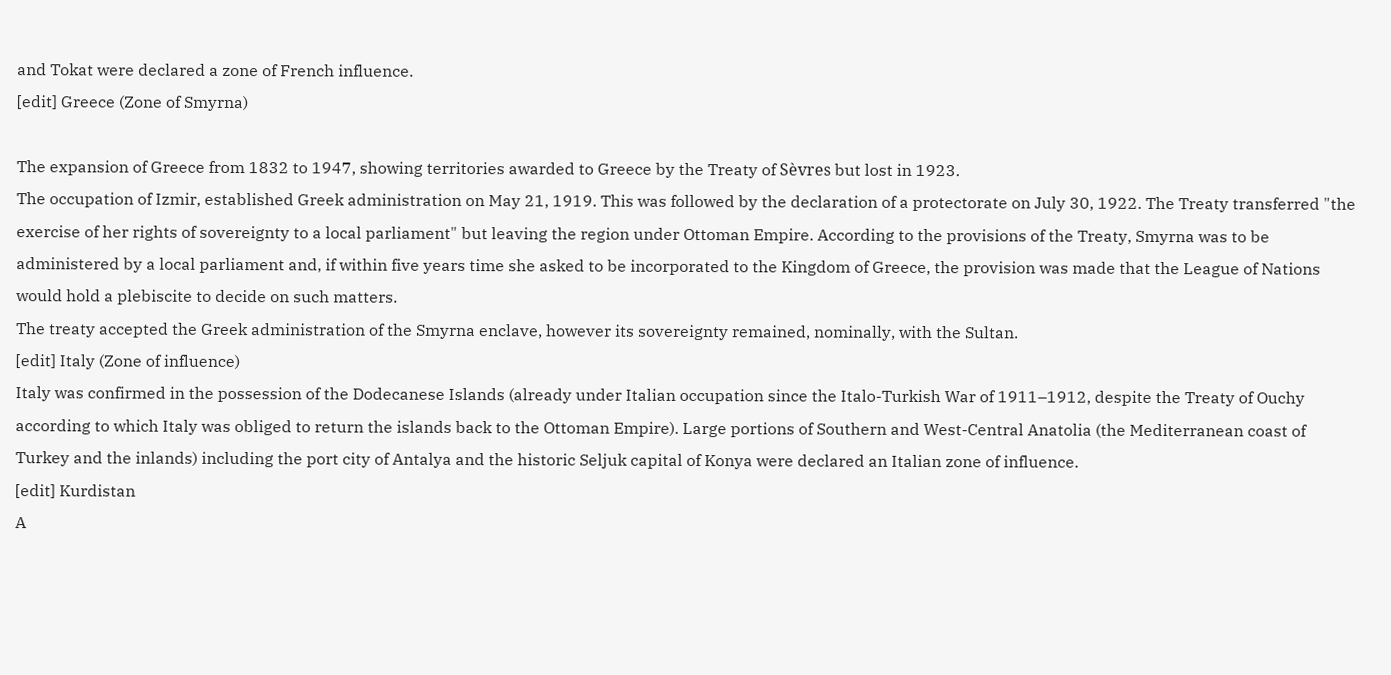and Tokat were declared a zone of French influence.
[edit] Greece (Zone of Smyrna)

The expansion of Greece from 1832 to 1947, showing territories awarded to Greece by the Treaty of Sèvres but lost in 1923.
The occupation of Izmir, established Greek administration on May 21, 1919. This was followed by the declaration of a protectorate on July 30, 1922. The Treaty transferred "the exercise of her rights of sovereignty to a local parliament" but leaving the region under Ottoman Empire. According to the provisions of the Treaty, Smyrna was to be administered by a local parliament and, if within five years time she asked to be incorporated to the Kingdom of Greece, the provision was made that the League of Nations would hold a plebiscite to decide on such matters.
The treaty accepted the Greek administration of the Smyrna enclave, however its sovereignty remained, nominally, with the Sultan.
[edit] Italy (Zone of influence)
Italy was confirmed in the possession of the Dodecanese Islands (already under Italian occupation since the Italo-Turkish War of 1911–1912, despite the Treaty of Ouchy according to which Italy was obliged to return the islands back to the Ottoman Empire). Large portions of Southern and West-Central Anatolia (the Mediterranean coast of Turkey and the inlands) including the port city of Antalya and the historic Seljuk capital of Konya were declared an Italian zone of influence.
[edit] Kurdistan
A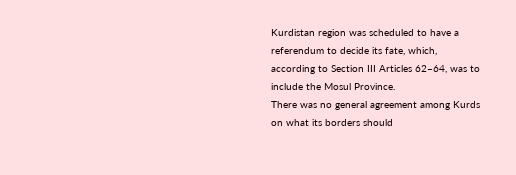Kurdistan region was scheduled to have a referendum to decide its fate, which, according to Section III Articles 62–64, was to include the Mosul Province.
There was no general agreement among Kurds on what its borders should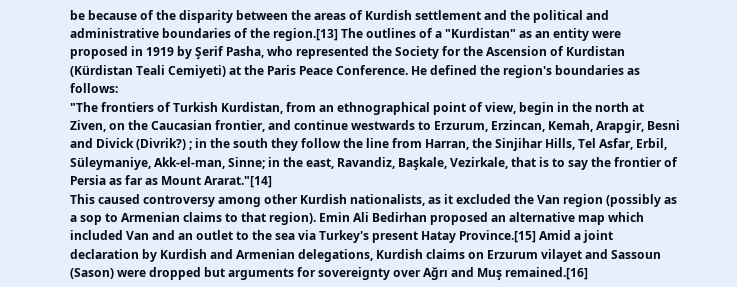be because of the disparity between the areas of Kurdish settlement and the political and administrative boundaries of the region.[13] The outlines of a "Kurdistan" as an entity were proposed in 1919 by Şerif Pasha, who represented the Society for the Ascension of Kurdistan (Kürdistan Teali Cemiyeti) at the Paris Peace Conference. He defined the region's boundaries as follows:
"The frontiers of Turkish Kurdistan, from an ethnographical point of view, begin in the north at Ziven, on the Caucasian frontier, and continue westwards to Erzurum, Erzincan, Kemah, Arapgir, Besni and Divick (Divrik?) ; in the south they follow the line from Harran, the Sinjihar Hills, Tel Asfar, Erbil, Süleymaniye, Akk-el-man, Sinne; in the east, Ravandiz, Başkale, Vezirkale, that is to say the frontier of Persia as far as Mount Ararat."[14]
This caused controversy among other Kurdish nationalists, as it excluded the Van region (possibly as a sop to Armenian claims to that region). Emin Ali Bedirhan proposed an alternative map which included Van and an outlet to the sea via Turkey's present Hatay Province.[15] Amid a joint declaration by Kurdish and Armenian delegations, Kurdish claims on Erzurum vilayet and Sassoun (Sason) were dropped but arguments for sovereignty over Ağrı and Muş remained.[16]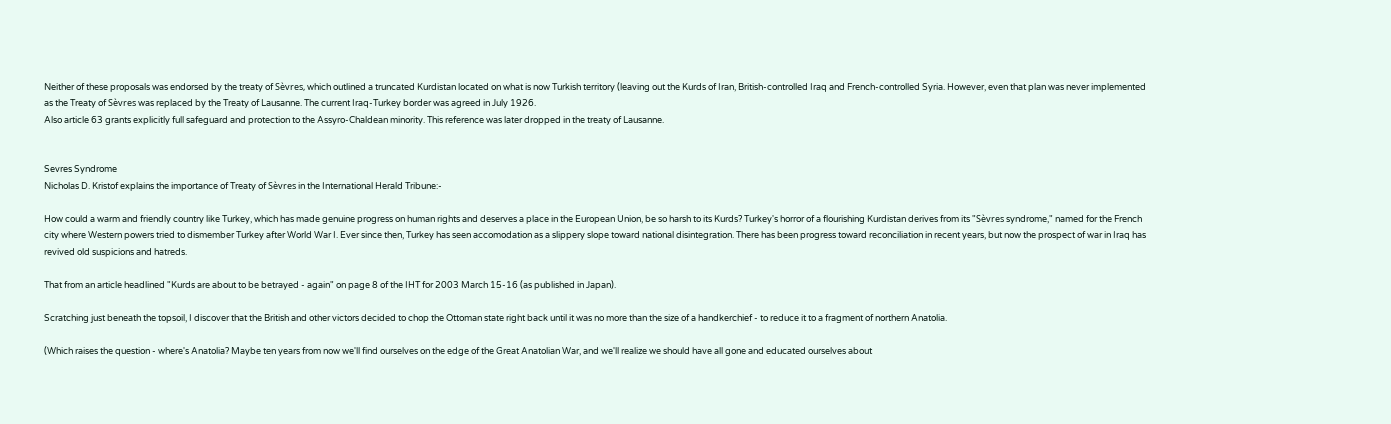Neither of these proposals was endorsed by the treaty of Sèvres, which outlined a truncated Kurdistan located on what is now Turkish territory (leaving out the Kurds of Iran, British-controlled Iraq and French-controlled Syria. However, even that plan was never implemented as the Treaty of Sèvres was replaced by the Treaty of Lausanne. The current Iraq-Turkey border was agreed in July 1926.
Also article 63 grants explicitly full safeguard and protection to the Assyro-Chaldean minority. This reference was later dropped in the treaty of Lausanne.


Sevres Syndrome
Nicholas D. Kristof explains the importance of Treaty of Sèvres in the International Herald Tribune:-

How could a warm and friendly country like Turkey, which has made genuine progress on human rights and deserves a place in the European Union, be so harsh to its Kurds? Turkey's horror of a flourishing Kurdistan derives from its "Sèvres syndrome," named for the French city where Western powers tried to dismember Turkey after World War I. Ever since then, Turkey has seen accomodation as a slippery slope toward national disintegration. There has been progress toward reconciliation in recent years, but now the prospect of war in Iraq has revived old suspicions and hatreds.

That from an article headlined "Kurds are about to be betrayed - again" on page 8 of the IHT for 2003 March 15-16 (as published in Japan).

Scratching just beneath the topsoil, I discover that the British and other victors decided to chop the Ottoman state right back until it was no more than the size of a handkerchief - to reduce it to a fragment of northern Anatolia.

(Which raises the question - where's Anatolia? Maybe ten years from now we'll find ourselves on the edge of the Great Anatolian War, and we'll realize we should have all gone and educated ourselves about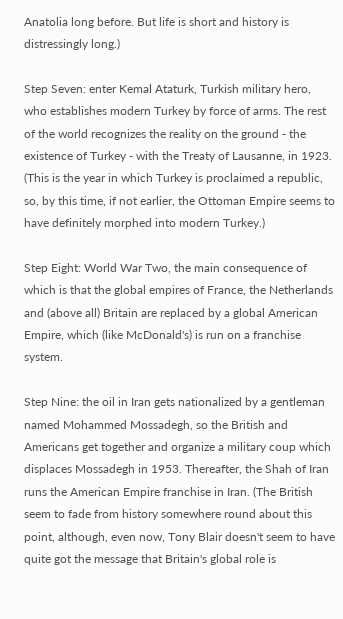Anatolia long before. But life is short and history is distressingly long.)

Step Seven: enter Kemal Ataturk, Turkish military hero, who establishes modern Turkey by force of arms. The rest of the world recognizes the reality on the ground - the existence of Turkey - with the Treaty of Lausanne, in 1923. (This is the year in which Turkey is proclaimed a republic, so, by this time, if not earlier, the Ottoman Empire seems to have definitely morphed into modern Turkey.)

Step Eight: World War Two, the main consequence of which is that the global empires of France, the Netherlands and (above all) Britain are replaced by a global American Empire, which (like McDonald's) is run on a franchise system.

Step Nine: the oil in Iran gets nationalized by a gentleman named Mohammed Mossadegh, so the British and Americans get together and organize a military coup which displaces Mossadegh in 1953. Thereafter, the Shah of Iran runs the American Empire franchise in Iran. (The British seem to fade from history somewhere round about this point, although, even now, Tony Blair doesn't seem to have quite got the message that Britain's global role is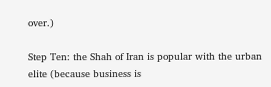over.)

Step Ten: the Shah of Iran is popular with the urban elite (because business is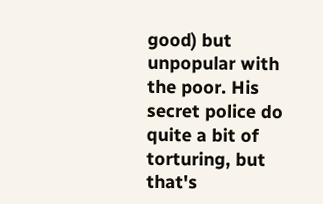good) but unpopular with the poor. His secret police do quite a bit of torturing, but that's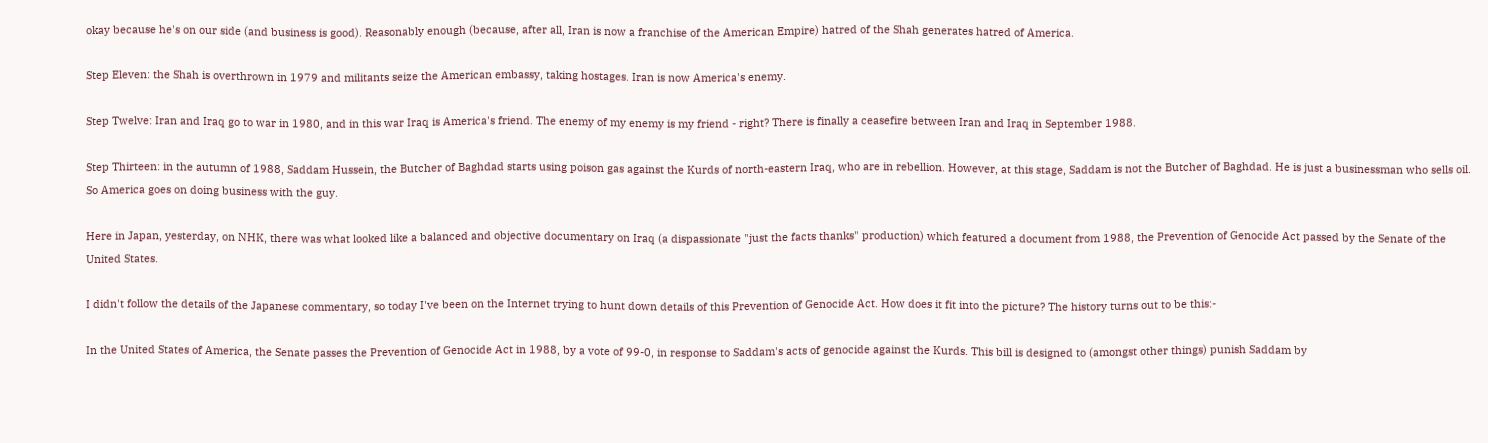okay because he's on our side (and business is good). Reasonably enough (because, after all, Iran is now a franchise of the American Empire) hatred of the Shah generates hatred of America.

Step Eleven: the Shah is overthrown in 1979 and militants seize the American embassy, taking hostages. Iran is now America's enemy.

Step Twelve: Iran and Iraq go to war in 1980, and in this war Iraq is America's friend. The enemy of my enemy is my friend - right? There is finally a ceasefire between Iran and Iraq in September 1988.

Step Thirteen: in the autumn of 1988, Saddam Hussein, the Butcher of Baghdad starts using poison gas against the Kurds of north-eastern Iraq, who are in rebellion. However, at this stage, Saddam is not the Butcher of Baghdad. He is just a businessman who sells oil. So America goes on doing business with the guy.

Here in Japan, yesterday, on NHK, there was what looked like a balanced and objective documentary on Iraq (a dispassionate "just the facts thanks" production) which featured a document from 1988, the Prevention of Genocide Act passed by the Senate of the United States.

I didn't follow the details of the Japanese commentary, so today I've been on the Internet trying to hunt down details of this Prevention of Genocide Act. How does it fit into the picture? The history turns out to be this:-

In the United States of America, the Senate passes the Prevention of Genocide Act in 1988, by a vote of 99-0, in response to Saddam's acts of genocide against the Kurds. This bill is designed to (amongst other things) punish Saddam by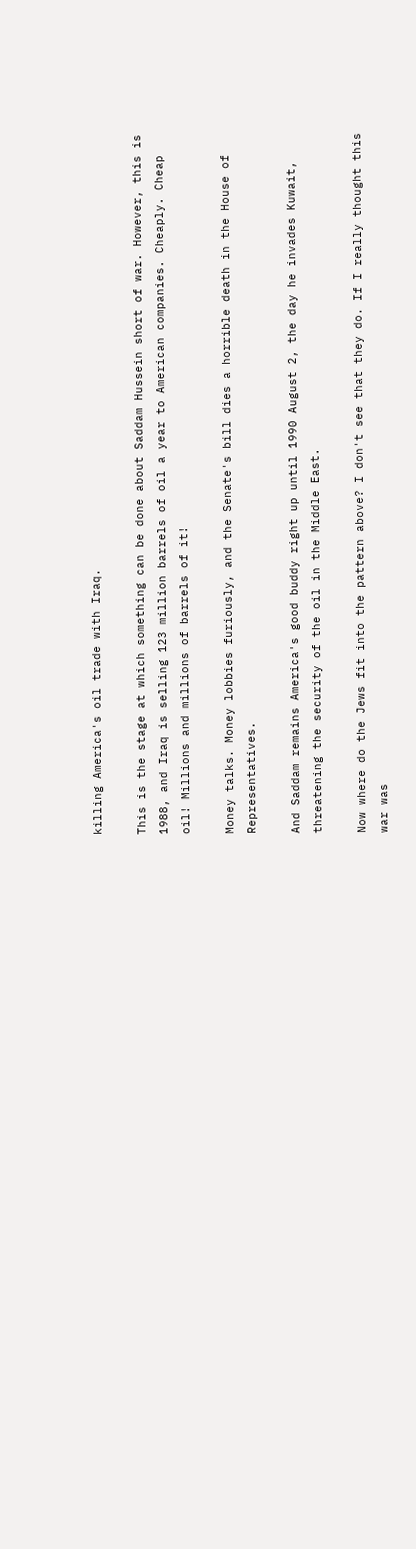killing America's oil trade with Iraq.

This is the stage at which something can be done about Saddam Hussein short of war. However, this is 1988, and Iraq is selling 123 million barrels of oil a year to American companies. Cheaply. Cheap oil! Millions and millions of barrels of it!

Money talks. Money lobbies furiously, and the Senate's bill dies a horrible death in the House of Representatives.

And Saddam remains America's good buddy right up until 1990 August 2, the day he invades Kuwait, threatening the security of the oil in the Middle East.

Now where do the Jews fit into the pattern above? I don't see that they do. If I really thought this war was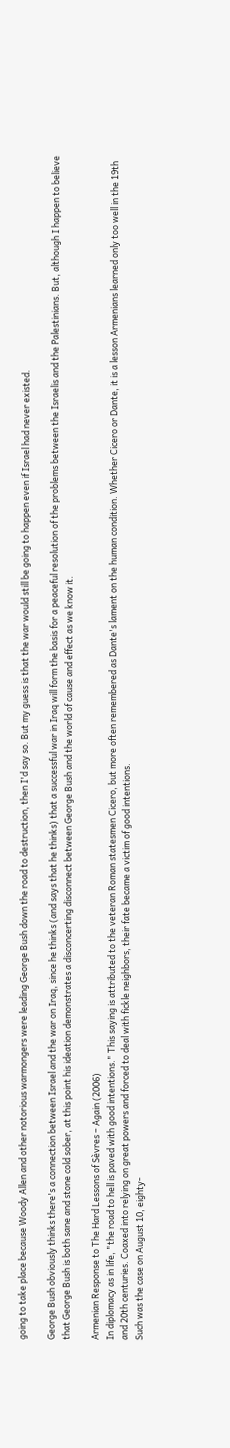going to take place because Woody Allen and other notorious warmongers were leading George Bush down the road to destruction, then I'd say so. But my guess is that the war would still be going to happen even if Israel had never existed.

George Bush obviously thinks there's a connection between Israel and the war on Iraq, since he thinks (and says that he thinks) that a successful war in Iraq will form the basis for a peaceful resolution of the problems between the Israelis and the Palestinians. But, although I happen to believe that George Bush is both sane and stone cold sober, at this point his ideation demonstrates a disconcerting disconnect between George Bush and the world of cause and effect as we know it.

Armenian Response to The Hard Lessons of Sèvres – Again (2006)
In diplomacy as in life, "the road to hell is paved with good intentions." This saying is attributed to the veteran Roman statesmen Cicero, but more often remembered as Dante's lament on the human condition. Whether Cicero or Dante, it is a lesson Armenians learned only too well in the 19th and 20th centuries. Coaxed into relying on great powers and forced to deal with fickle neighbors, their fate became a victim of good intentions.
Such was the case on August 10, eighty-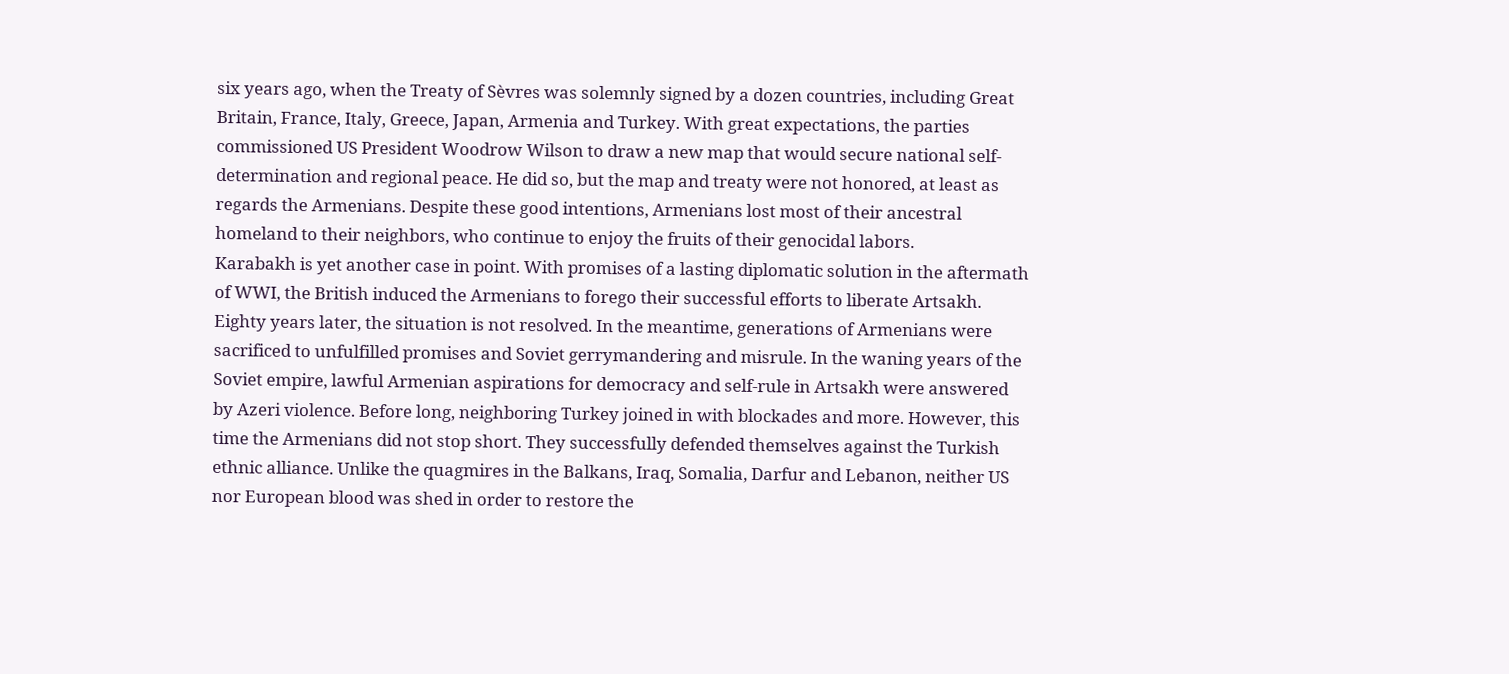six years ago, when the Treaty of Sèvres was solemnly signed by a dozen countries, including Great Britain, France, Italy, Greece, Japan, Armenia and Turkey. With great expectations, the parties commissioned US President Woodrow Wilson to draw a new map that would secure national self-determination and regional peace. He did so, but the map and treaty were not honored, at least as regards the Armenians. Despite these good intentions, Armenians lost most of their ancestral homeland to their neighbors, who continue to enjoy the fruits of their genocidal labors.
Karabakh is yet another case in point. With promises of a lasting diplomatic solution in the aftermath of WWI, the British induced the Armenians to forego their successful efforts to liberate Artsakh. Eighty years later, the situation is not resolved. In the meantime, generations of Armenians were sacrificed to unfulfilled promises and Soviet gerrymandering and misrule. In the waning years of the Soviet empire, lawful Armenian aspirations for democracy and self-rule in Artsakh were answered by Azeri violence. Before long, neighboring Turkey joined in with blockades and more. However, this time the Armenians did not stop short. They successfully defended themselves against the Turkish ethnic alliance. Unlike the quagmires in the Balkans, Iraq, Somalia, Darfur and Lebanon, neither US nor European blood was shed in order to restore the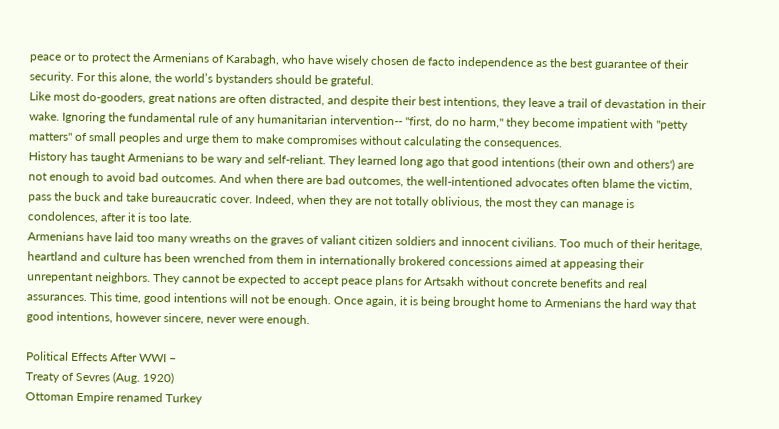peace or to protect the Armenians of Karabagh, who have wisely chosen de facto independence as the best guarantee of their security. For this alone, the world’s bystanders should be grateful.
Like most do-gooders, great nations are often distracted, and despite their best intentions, they leave a trail of devastation in their wake. Ignoring the fundamental rule of any humanitarian intervention-- "first, do no harm," they become impatient with "petty matters" of small peoples and urge them to make compromises without calculating the consequences.
History has taught Armenians to be wary and self-reliant. They learned long ago that good intentions (their own and others') are not enough to avoid bad outcomes. And when there are bad outcomes, the well-intentioned advocates often blame the victim, pass the buck and take bureaucratic cover. Indeed, when they are not totally oblivious, the most they can manage is condolences, after it is too late.
Armenians have laid too many wreaths on the graves of valiant citizen soldiers and innocent civilians. Too much of their heritage, heartland and culture has been wrenched from them in internationally brokered concessions aimed at appeasing their unrepentant neighbors. They cannot be expected to accept peace plans for Artsakh without concrete benefits and real assurances. This time, good intentions will not be enough. Once again, it is being brought home to Armenians the hard way that good intentions, however sincere, never were enough.

Political Effects After WWI –
Treaty of Sevres (Aug. 1920)
Ottoman Empire renamed Turkey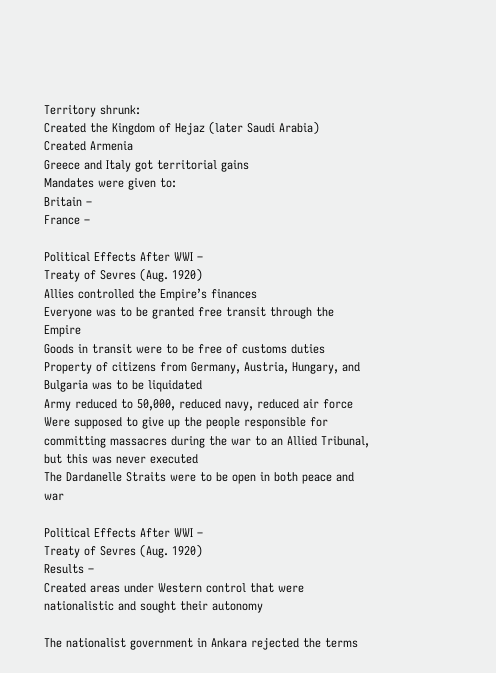Territory shrunk:
Created the Kingdom of Hejaz (later Saudi Arabia)
Created Armenia
Greece and Italy got territorial gains
Mandates were given to:
Britain –
France –

Political Effects After WWI –
Treaty of Sevres (Aug. 1920)
Allies controlled the Empire’s finances
Everyone was to be granted free transit through the Empire
Goods in transit were to be free of customs duties
Property of citizens from Germany, Austria, Hungary, and Bulgaria was to be liquidated
Army reduced to 50,000, reduced navy, reduced air force
Were supposed to give up the people responsible for committing massacres during the war to an Allied Tribunal, but this was never executed
The Dardanelle Straits were to be open in both peace and war

Political Effects After WWI –
Treaty of Sevres (Aug. 1920)
Results –
Created areas under Western control that were nationalistic and sought their autonomy

The nationalist government in Ankara rejected the terms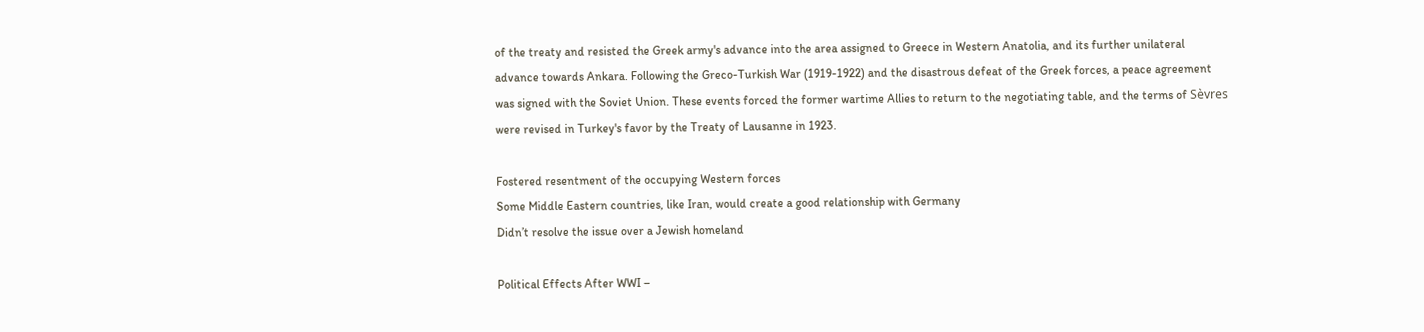of the treaty and resisted the Greek army's advance into the area assigned to Greece in Western Anatolia, and its further unilateral advance towards Ankara. Following the Greco-Turkish War (1919-1922) and the disastrous defeat of the Greek forces, a peace agreement was signed with the Soviet Union. These events forced the former wartime Allies to return to the negotiating table, and the terms of Sèvres were revised in Turkey's favor by the Treaty of Lausanne in 1923.

Fostered resentment of the occupying Western forces
Some Middle Eastern countries, like Iran, would create a good relationship with Germany
Didn’t resolve the issue over a Jewish homeland

Political Effects After WWI –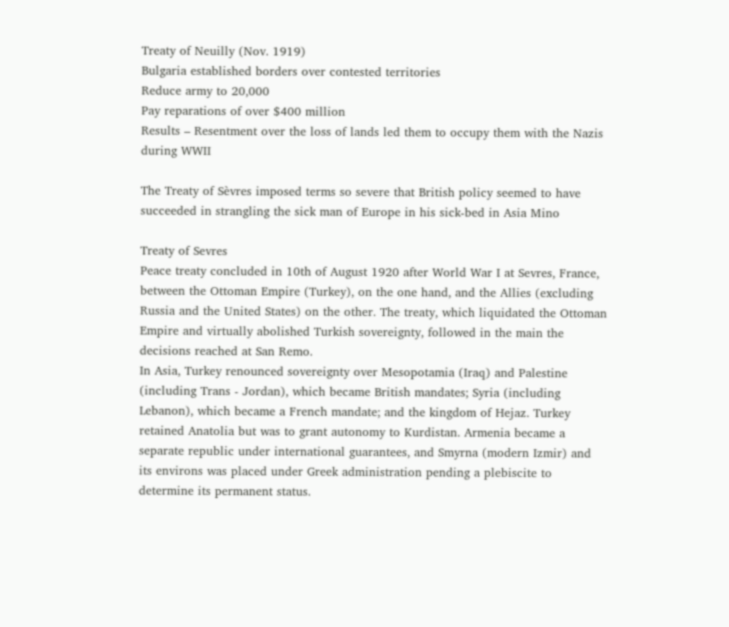Treaty of Neuilly (Nov. 1919)
Bulgaria established borders over contested territories
Reduce army to 20,000
Pay reparations of over $400 million
Results – Resentment over the loss of lands led them to occupy them with the Nazis during WWII

The Treaty of Sèvres imposed terms so severe that British policy seemed to have succeeded in strangling the sick man of Europe in his sick-bed in Asia Mino

Treaty of Sevres
Peace treaty concluded in 10th of August 1920 after World War I at Sevres, France, between the Ottoman Empire (Turkey), on the one hand, and the Allies (excluding Russia and the United States) on the other. The treaty, which liquidated the Ottoman Empire and virtually abolished Turkish sovereignty, followed in the main the decisions reached at San Remo.
In Asia, Turkey renounced sovereignty over Mesopotamia (Iraq) and Palestine (including Trans - Jordan), which became British mandates; Syria (including Lebanon), which became a French mandate; and the kingdom of Hejaz. Turkey retained Anatolia but was to grant autonomy to Kurdistan. Armenia became a separate republic under international guarantees, and Smyrna (modern Izmir) and its environs was placed under Greek administration pending a plebiscite to determine its permanent status.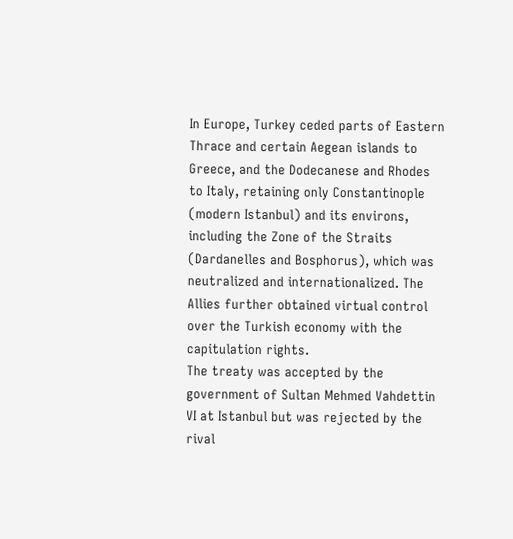In Europe, Turkey ceded parts of Eastern Thrace and certain Aegean islands to Greece, and the Dodecanese and Rhodes to Italy, retaining only Constantinople (modern Istanbul) and its environs, including the Zone of the Straits (Dardanelles and Bosphorus), which was neutralized and internationalized. The Allies further obtained virtual control over the Turkish economy with the capitulation rights.
The treaty was accepted by the government of Sultan Mehmed Vahdettin VI at Istanbul but was rejected by the rival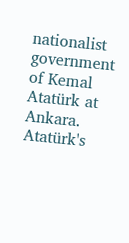nationalist government of Kemal Atatürk at Ankara. Atatürk's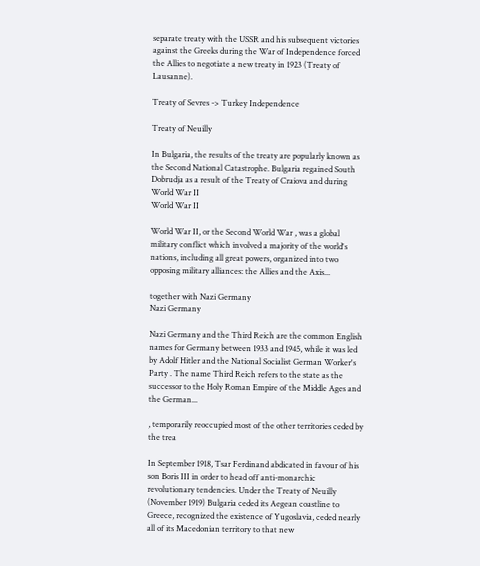separate treaty with the USSR and his subsequent victories against the Greeks during the War of Independence forced the Allies to negotiate a new treaty in 1923 (Treaty of Lausanne).

Treaty of Sevres -> Turkey Independence

Treaty of Neuilly

In Bulgaria, the results of the treaty are popularly known as the Second National Catastrophe. Bulgaria regained South Dobrudja as a result of the Treaty of Craiova and during World War II
World War II

World War II, or the Second World War , was a global military conflict which involved a majority of the world's nations, including all great powers, organized into two opposing military alliances: the Allies and the Axis...

together with Nazi Germany
Nazi Germany

Nazi Germany and the Third Reich are the common English names for Germany between 1933 and 1945, while it was led by Adolf Hitler and the National Socialist German Worker's Party . The name Third Reich refers to the state as the successor to the Holy Roman Empire of the Middle Ages and the German...

, temporarily reoccupied most of the other territories ceded by the trea

In September 1918, Tsar Ferdinand abdicated in favour of his son Boris III in order to head off anti-monarchic revolutionary tendencies. Under the Treaty of Neuilly (November 1919) Bulgaria ceded its Aegean coastline to Greece, recognized the existence of Yugoslavia, ceded nearly all of its Macedonian territory to that new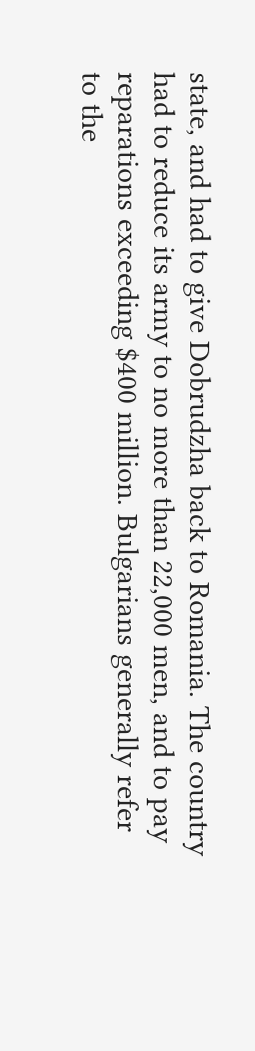state, and had to give Dobrudzha back to Romania. The country had to reduce its army to no more than 22,000 men, and to pay reparations exceeding $400 million. Bulgarians generally refer to the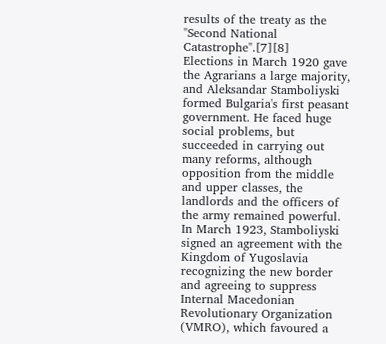results of the treaty as the "Second National Catastrophe".[7][8]
Elections in March 1920 gave the Agrarians a large majority, and Aleksandar Stamboliyski formed Bulgaria's first peasant government. He faced huge social problems, but succeeded in carrying out many reforms, although opposition from the middle and upper classes, the landlords and the officers of the army remained powerful. In March 1923, Stamboliyski signed an agreement with the Kingdom of Yugoslavia recognizing the new border and agreeing to suppress Internal Macedonian Revolutionary Organization (VMRO), which favoured a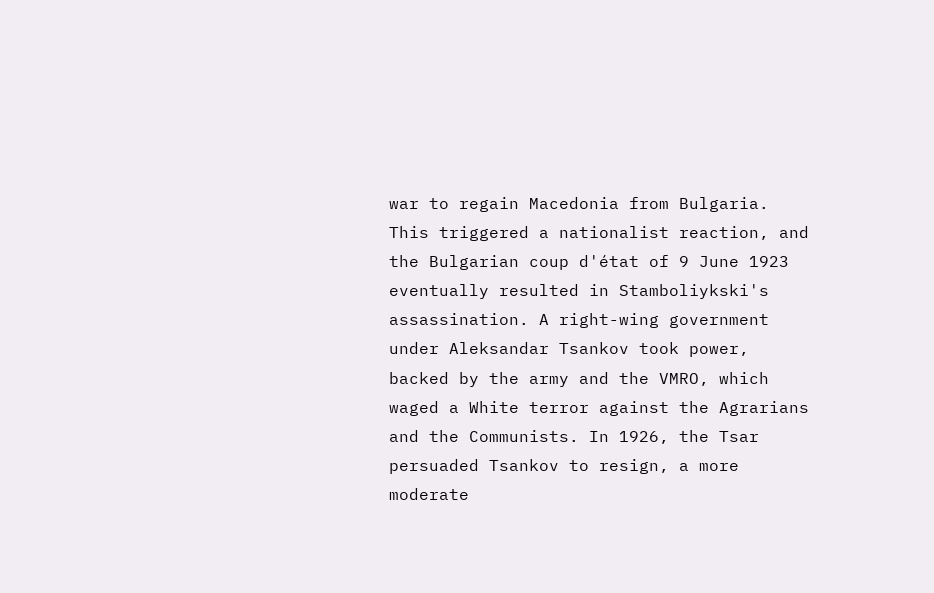war to regain Macedonia from Bulgaria. This triggered a nationalist reaction, and the Bulgarian coup d'état of 9 June 1923 eventually resulted in Stamboliykski's assassination. A right-wing government under Aleksandar Tsankov took power, backed by the army and the VMRO, which waged a White terror against the Agrarians and the Communists. In 1926, the Tsar persuaded Tsankov to resign, a more moderate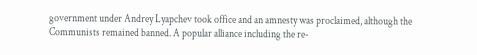government under Andrey Lyapchev took office and an amnesty was proclaimed, although the Communists remained banned. A popular alliance including the re-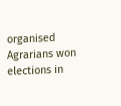organised Agrarians won elections in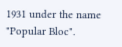1931 under the name "Popular Bloc".